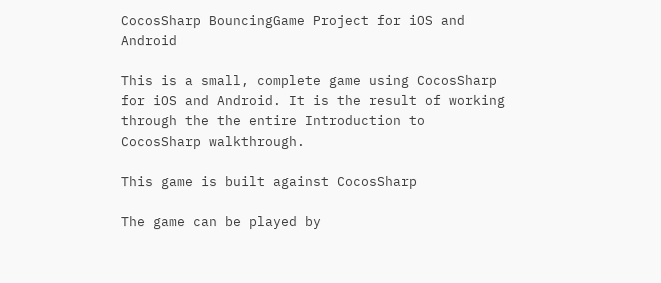CocosSharp BouncingGame Project for iOS and Android

This is a small, complete game using CocosSharp for iOS and Android. It is the result of working through the the entire Introduction to CocosSharp walkthrough.

This game is built against CocosSharp

The game can be played by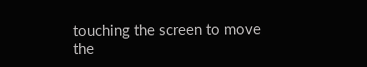touching the screen to move the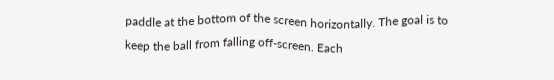paddle at the bottom of the screen horizontally. The goal is to keep the ball from falling off-screen. Each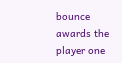bounce awards the player one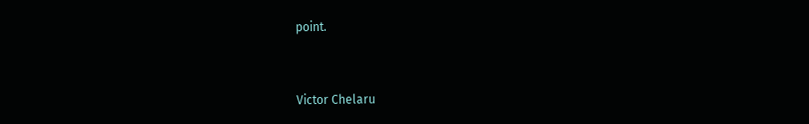point.


Victor Chelaru